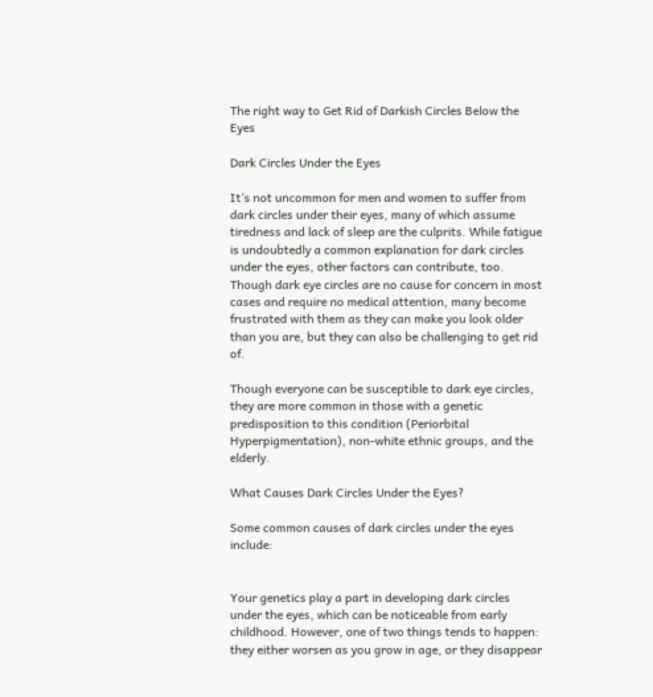The right way to Get Rid of Darkish Circles Below the Eyes

Dark Circles Under the Eyes

It’s not uncommon for men and women to suffer from dark circles under their eyes, many of which assume tiredness and lack of sleep are the culprits. While fatigue is undoubtedly a common explanation for dark circles under the eyes, other factors can contribute, too. Though dark eye circles are no cause for concern in most cases and require no medical attention, many become frustrated with them as they can make you look older than you are, but they can also be challenging to get rid of.

Though everyone can be susceptible to dark eye circles, they are more common in those with a genetic predisposition to this condition (Periorbital Hyperpigmentation), non-white ethnic groups, and the elderly.

What Causes Dark Circles Under the Eyes?

Some common causes of dark circles under the eyes include:


Your genetics play a part in developing dark circles under the eyes, which can be noticeable from early childhood. However, one of two things tends to happen: they either worsen as you grow in age, or they disappear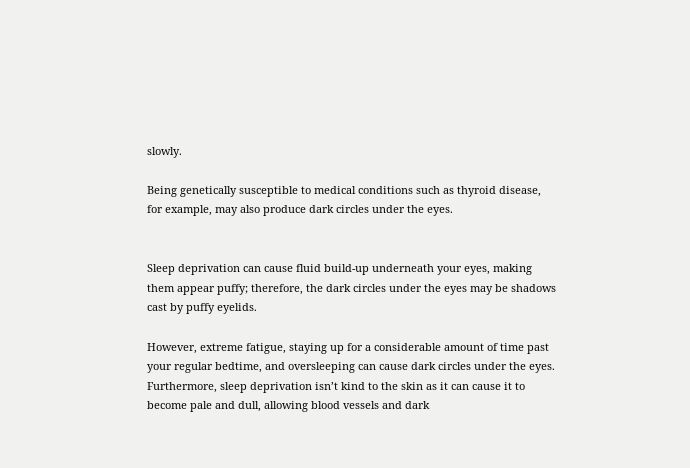slowly.

Being genetically susceptible to medical conditions such as thyroid disease, for example, may also produce dark circles under the eyes.


Sleep deprivation can cause fluid build-up underneath your eyes, making them appear puffy; therefore, the dark circles under the eyes may be shadows cast by puffy eyelids.

However, extreme fatigue, staying up for a considerable amount of time past your regular bedtime, and oversleeping can cause dark circles under the eyes. Furthermore, sleep deprivation isn’t kind to the skin as it can cause it to become pale and dull, allowing blood vessels and dark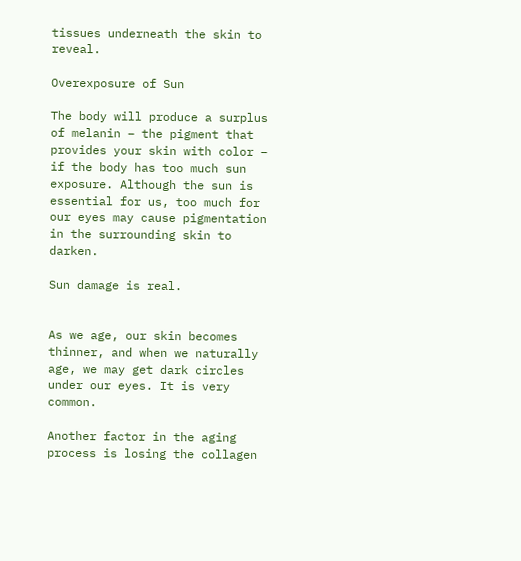tissues underneath the skin to reveal.

Overexposure of Sun

The body will produce a surplus of melanin – the pigment that provides your skin with color – if the body has too much sun exposure. Although the sun is essential for us, too much for our eyes may cause pigmentation in the surrounding skin to darken.

Sun damage is real.


As we age, our skin becomes thinner, and when we naturally age, we may get dark circles under our eyes. It is very common.

Another factor in the aging process is losing the collagen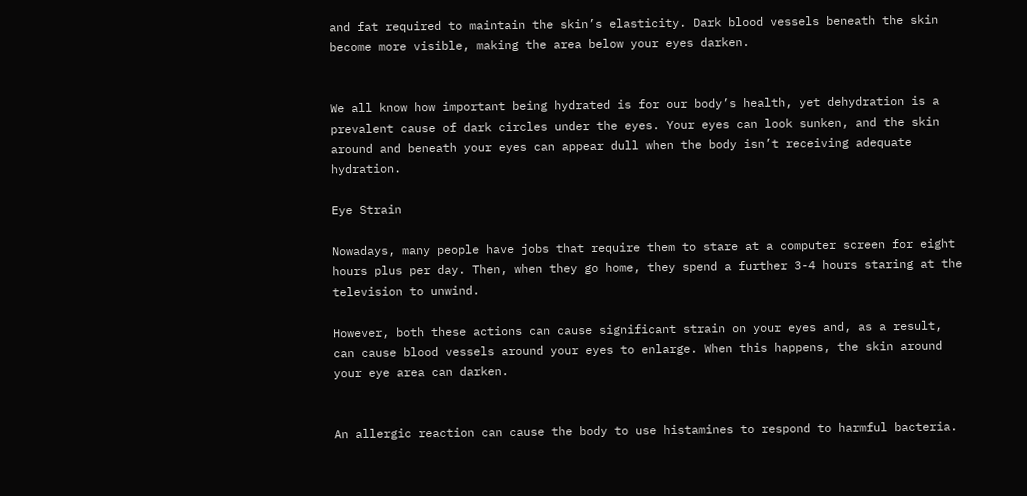and fat required to maintain the skin’s elasticity. Dark blood vessels beneath the skin become more visible, making the area below your eyes darken.


We all know how important being hydrated is for our body’s health, yet dehydration is a prevalent cause of dark circles under the eyes. Your eyes can look sunken, and the skin around and beneath your eyes can appear dull when the body isn’t receiving adequate hydration.

Eye Strain

Nowadays, many people have jobs that require them to stare at a computer screen for eight hours plus per day. Then, when they go home, they spend a further 3-4 hours staring at the television to unwind.

However, both these actions can cause significant strain on your eyes and, as a result, can cause blood vessels around your eyes to enlarge. When this happens, the skin around your eye area can darken.


An allergic reaction can cause the body to use histamines to respond to harmful bacteria.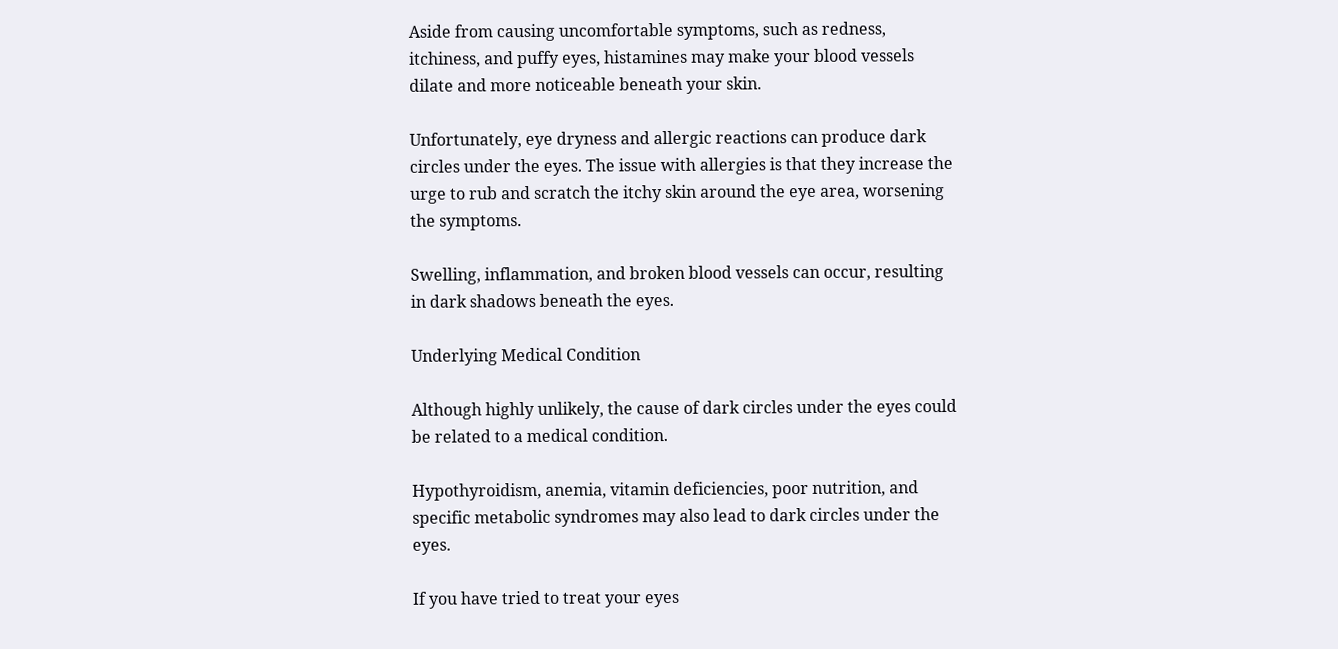Aside from causing uncomfortable symptoms, such as redness, itchiness, and puffy eyes, histamines may make your blood vessels dilate and more noticeable beneath your skin.

Unfortunately, eye dryness and allergic reactions can produce dark circles under the eyes. The issue with allergies is that they increase the urge to rub and scratch the itchy skin around the eye area, worsening the symptoms.

Swelling, inflammation, and broken blood vessels can occur, resulting in dark shadows beneath the eyes.

Underlying Medical Condition

Although highly unlikely, the cause of dark circles under the eyes could be related to a medical condition.

Hypothyroidism, anemia, vitamin deficiencies, poor nutrition, and specific metabolic syndromes may also lead to dark circles under the eyes.

If you have tried to treat your eyes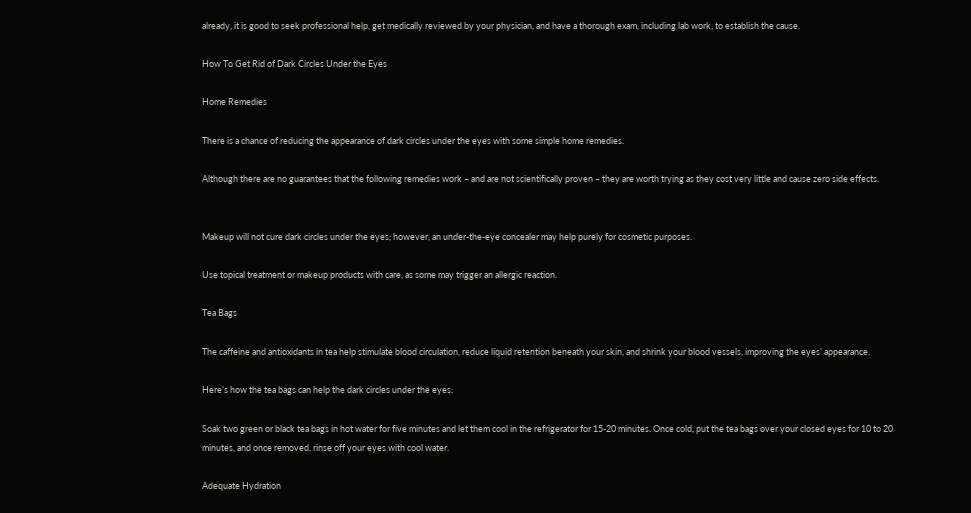already, it is good to seek professional help, get medically reviewed by your physician, and have a thorough exam, including lab work, to establish the cause.

How To Get Rid of Dark Circles Under the Eyes

Home Remedies

There is a chance of reducing the appearance of dark circles under the eyes with some simple home remedies.

Although there are no guarantees that the following remedies work – and are not scientifically proven – they are worth trying as they cost very little and cause zero side effects.


Makeup will not cure dark circles under the eyes; however, an under-the-eye concealer may help purely for cosmetic purposes.

Use topical treatment or makeup products with care, as some may trigger an allergic reaction.

Tea Bags

The caffeine and antioxidants in tea help stimulate blood circulation, reduce liquid retention beneath your skin, and shrink your blood vessels, improving the eyes’ appearance.

Here’s how the tea bags can help the dark circles under the eyes:

Soak two green or black tea bags in hot water for five minutes and let them cool in the refrigerator for 15-20 minutes. Once cold, put the tea bags over your closed eyes for 10 to 20 minutes, and once removed, rinse off your eyes with cool water.

Adequate Hydration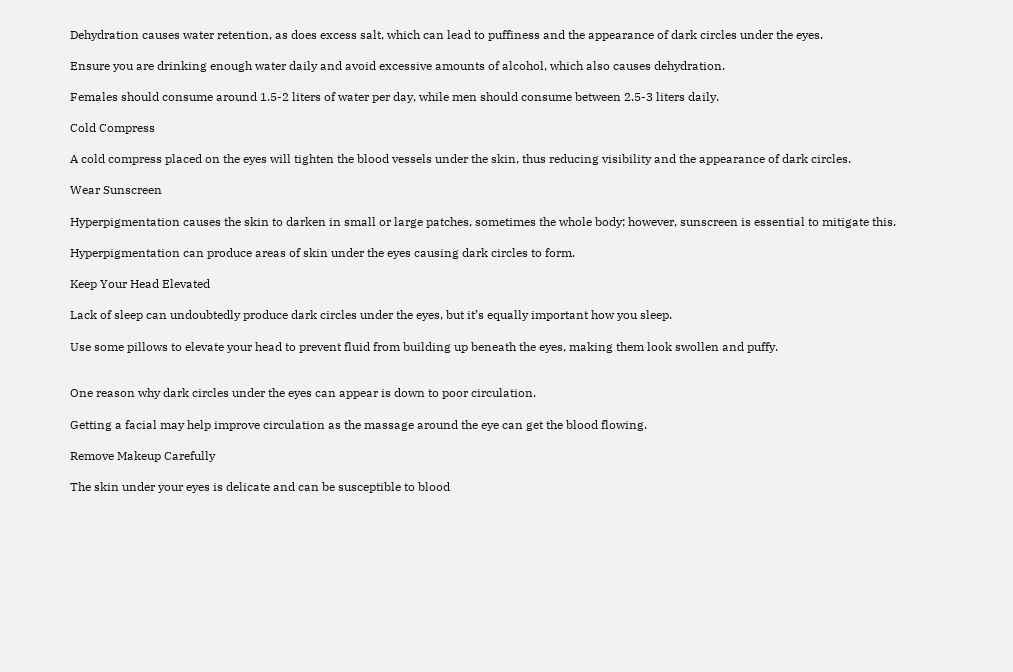Dehydration causes water retention, as does excess salt, which can lead to puffiness and the appearance of dark circles under the eyes.

Ensure you are drinking enough water daily and avoid excessive amounts of alcohol, which also causes dehydration.

Females should consume around 1.5-2 liters of water per day, while men should consume between 2.5-3 liters daily.

Cold Compress

A cold compress placed on the eyes will tighten the blood vessels under the skin, thus reducing visibility and the appearance of dark circles.

Wear Sunscreen

Hyperpigmentation causes the skin to darken in small or large patches, sometimes the whole body; however, sunscreen is essential to mitigate this.

Hyperpigmentation can produce areas of skin under the eyes causing dark circles to form.

Keep Your Head Elevated

Lack of sleep can undoubtedly produce dark circles under the eyes, but it’s equally important how you sleep.

Use some pillows to elevate your head to prevent fluid from building up beneath the eyes, making them look swollen and puffy.


One reason why dark circles under the eyes can appear is down to poor circulation.

Getting a facial may help improve circulation as the massage around the eye can get the blood flowing.

Remove Makeup Carefully

The skin under your eyes is delicate and can be susceptible to blood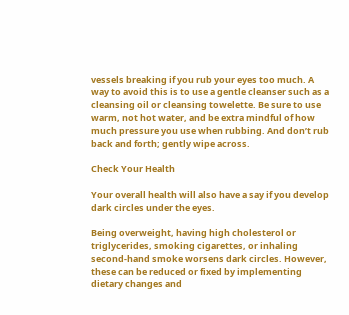vessels breaking if you rub your eyes too much. A way to avoid this is to use a gentle cleanser such as a cleansing oil or cleansing towelette. Be sure to use warm, not hot water, and be extra mindful of how much pressure you use when rubbing. And don’t rub back and forth; gently wipe across.

Check Your Health

Your overall health will also have a say if you develop dark circles under the eyes.

Being overweight, having high cholesterol or triglycerides, smoking cigarettes, or inhaling second-hand smoke worsens dark circles. However, these can be reduced or fixed by implementing dietary changes and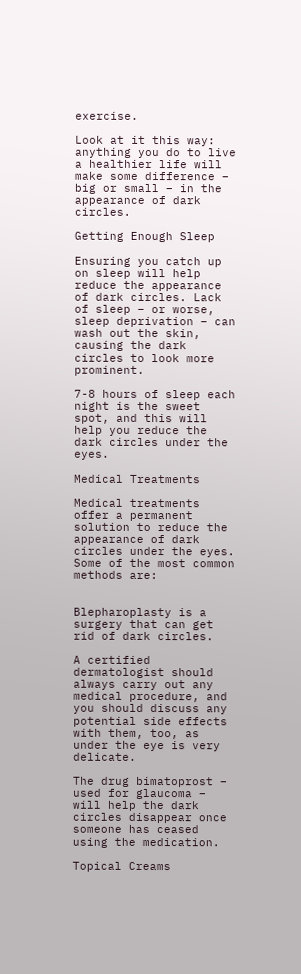exercise.

Look at it this way: anything you do to live a healthier life will make some difference – big or small – in the appearance of dark circles.

Getting Enough Sleep

Ensuring you catch up on sleep will help reduce the appearance of dark circles. Lack of sleep – or worse, sleep deprivation – can wash out the skin, causing the dark circles to look more prominent.

7-8 hours of sleep each night is the sweet spot, and this will help you reduce the dark circles under the eyes.

Medical Treatments

Medical treatments offer a permanent solution to reduce the appearance of dark circles under the eyes. Some of the most common methods are:


Blepharoplasty is a surgery that can get rid of dark circles.

A certified dermatologist should always carry out any medical procedure, and you should discuss any potential side effects with them, too, as under the eye is very delicate.

The drug bimatoprost – used for glaucoma – will help the dark circles disappear once someone has ceased using the medication.

Topical Creams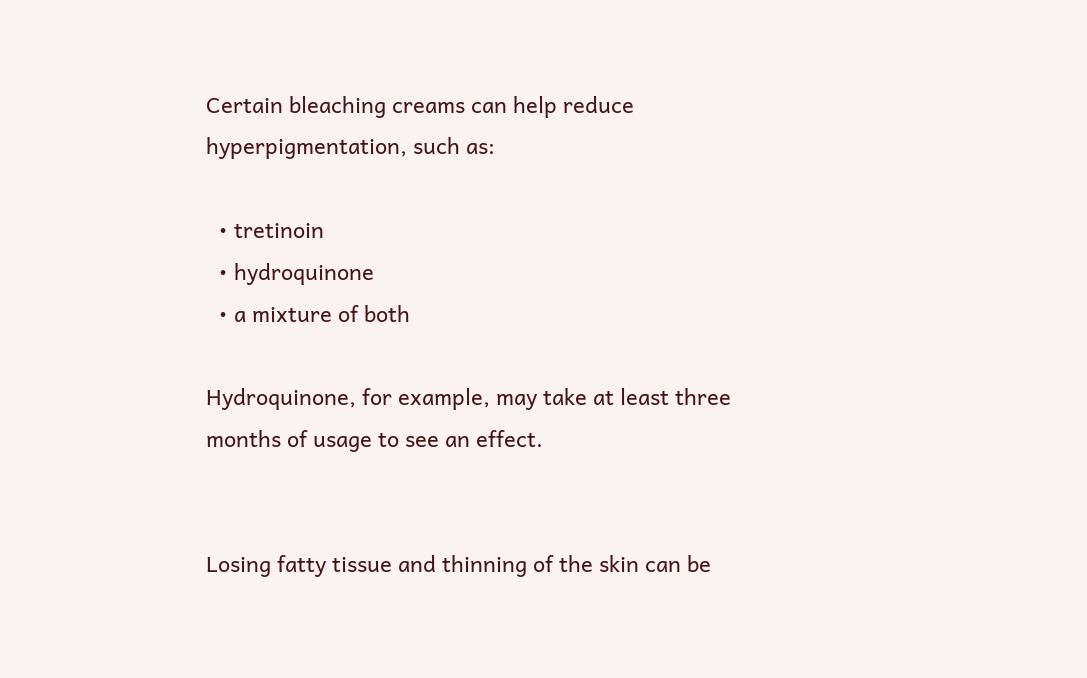Certain bleaching creams can help reduce hyperpigmentation, such as:

  • tretinoin
  • hydroquinone
  • a mixture of both

Hydroquinone, for example, may take at least three months of usage to see an effect.


Losing fatty tissue and thinning of the skin can be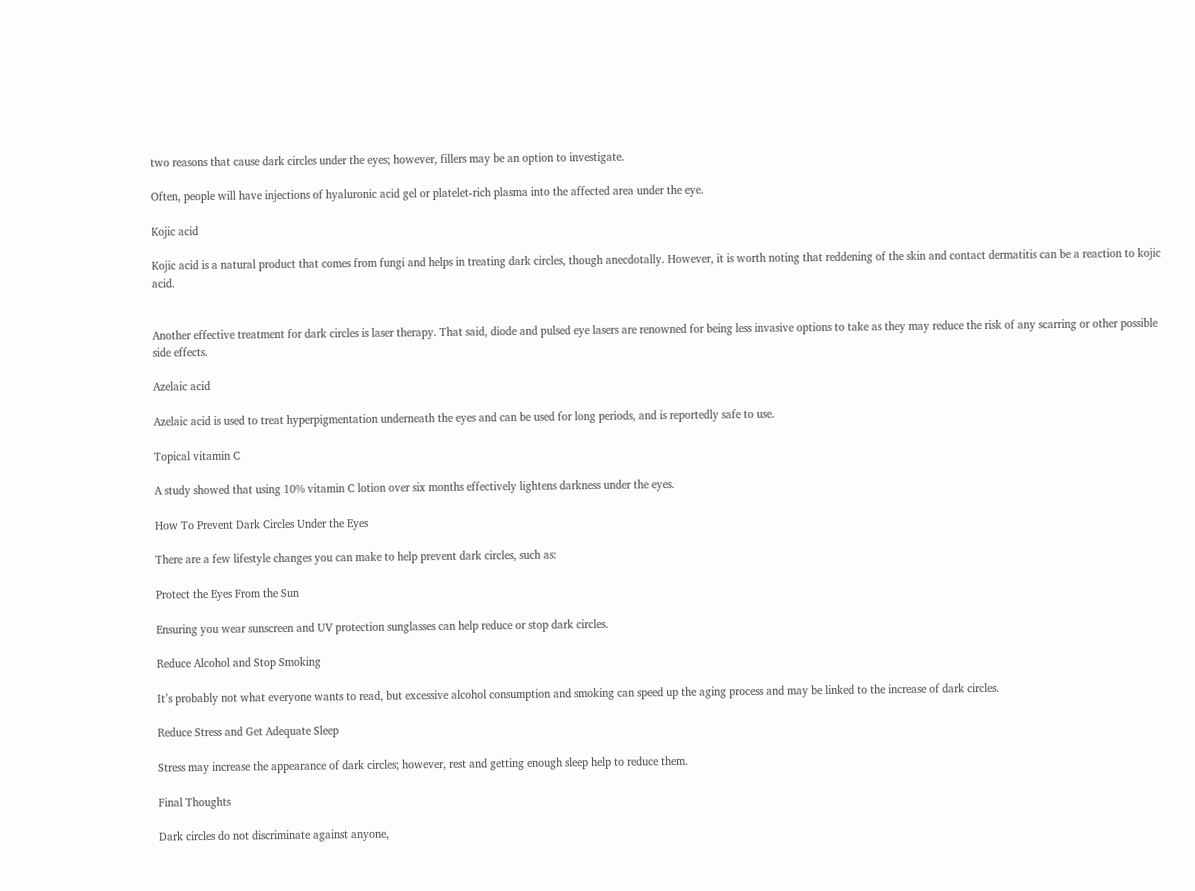two reasons that cause dark circles under the eyes; however, fillers may be an option to investigate.

Often, people will have injections of hyaluronic acid gel or platelet-rich plasma into the affected area under the eye.

Kojic acid

Kojic acid is a natural product that comes from fungi and helps in treating dark circles, though anecdotally. However, it is worth noting that reddening of the skin and contact dermatitis can be a reaction to kojic acid.


Another effective treatment for dark circles is laser therapy. That said, diode and pulsed eye lasers are renowned for being less invasive options to take as they may reduce the risk of any scarring or other possible side effects.

Azelaic acid

Azelaic acid is used to treat hyperpigmentation underneath the eyes and can be used for long periods, and is reportedly safe to use.

Topical vitamin C

A study showed that using 10% vitamin C lotion over six months effectively lightens darkness under the eyes.

How To Prevent Dark Circles Under the Eyes

There are a few lifestyle changes you can make to help prevent dark circles, such as:

Protect the Eyes From the Sun

Ensuring you wear sunscreen and UV protection sunglasses can help reduce or stop dark circles.

Reduce Alcohol and Stop Smoking

It’s probably not what everyone wants to read, but excessive alcohol consumption and smoking can speed up the aging process and may be linked to the increase of dark circles.

Reduce Stress and Get Adequate Sleep

Stress may increase the appearance of dark circles; however, rest and getting enough sleep help to reduce them.

Final Thoughts

Dark circles do not discriminate against anyone,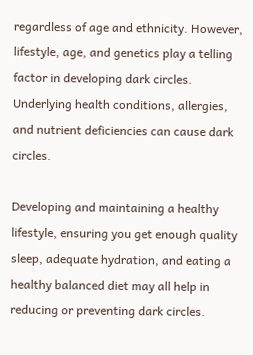regardless of age and ethnicity. However, lifestyle, age, and genetics play a telling factor in developing dark circles. Underlying health conditions, allergies, and nutrient deficiencies can cause dark circles.

Developing and maintaining a healthy lifestyle, ensuring you get enough quality sleep, adequate hydration, and eating a healthy balanced diet may all help in reducing or preventing dark circles.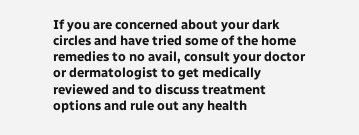If you are concerned about your dark circles and have tried some of the home remedies to no avail, consult your doctor or dermatologist to get medically reviewed and to discuss treatment options and rule out any health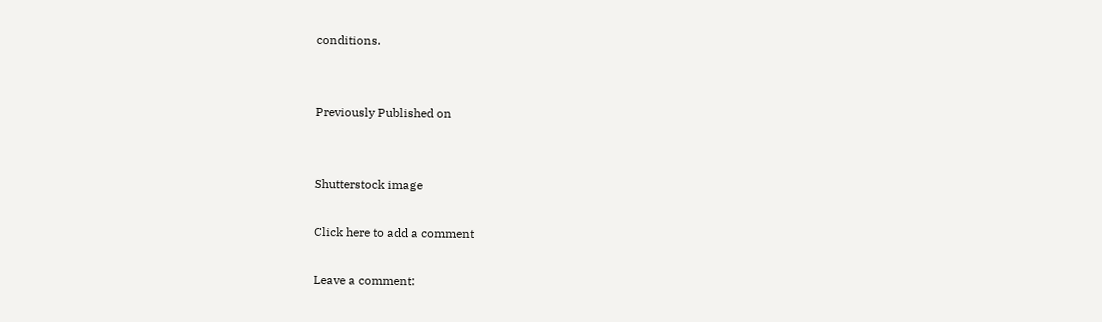conditions.


Previously Published on


Shutterstock image

Click here to add a comment

Leave a comment: